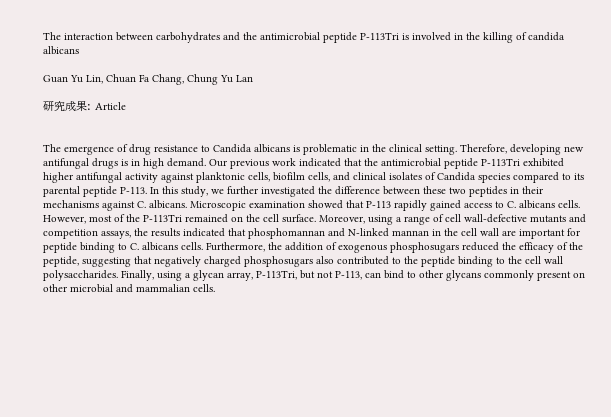The interaction between carbohydrates and the antimicrobial peptide P-113Tri is involved in the killing of candida albicans

Guan Yu Lin, Chuan Fa Chang, Chung Yu Lan

研究成果: Article


The emergence of drug resistance to Candida albicans is problematic in the clinical setting. Therefore, developing new antifungal drugs is in high demand. Our previous work indicated that the antimicrobial peptide P-113Tri exhibited higher antifungal activity against planktonic cells, biofilm cells, and clinical isolates of Candida species compared to its parental peptide P-113. In this study, we further investigated the difference between these two peptides in their mechanisms against C. albicans. Microscopic examination showed that P-113 rapidly gained access to C. albicans cells. However, most of the P-113Tri remained on the cell surface. Moreover, using a range of cell wall-defective mutants and competition assays, the results indicated that phosphomannan and N-linked mannan in the cell wall are important for peptide binding to C. albicans cells. Furthermore, the addition of exogenous phosphosugars reduced the efficacy of the peptide, suggesting that negatively charged phosphosugars also contributed to the peptide binding to the cell wall polysaccharides. Finally, using a glycan array, P-113Tri, but not P-113, can bind to other glycans commonly present on other microbial and mammalian cells.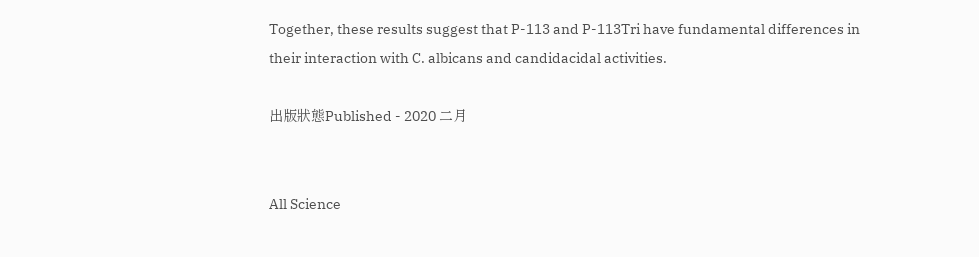Together, these results suggest that P-113 and P-113Tri have fundamental differences in their interaction with C. albicans and candidacidal activities.

出版狀態Published - 2020 二月


All Science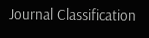Journal Classification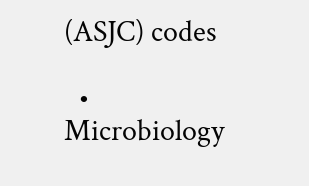(ASJC) codes

  • Microbiology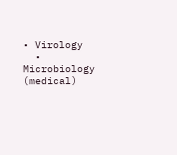• Virology
  • Microbiology (medical)